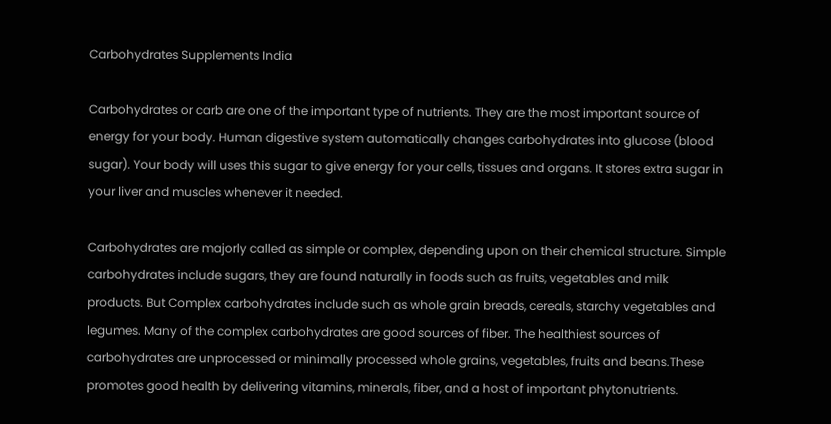Carbohydrates Supplements India

Carbohydrates or carb are one of the important type of nutrients. They are the most important source of energy for your body. Human digestive system automatically changes carbohydrates into glucose (blood sugar). Your body will uses this sugar to give energy for your cells, tissues and organs. It stores extra sugar in your liver and muscles whenever it needed.

Carbohydrates are majorly called as simple or complex, depending upon on their chemical structure. Simple carbohydrates include sugars, they are found naturally in foods such as fruits, vegetables and milk products. But Complex carbohydrates include such as whole grain breads, cereals, starchy vegetables and legumes. Many of the complex carbohydrates are good sources of fiber. The healthiest sources of carbohydrates are unprocessed or minimally processed whole grains, vegetables, fruits and beans.These promotes good health by delivering vitamins, minerals, fiber, and a host of important phytonutrients.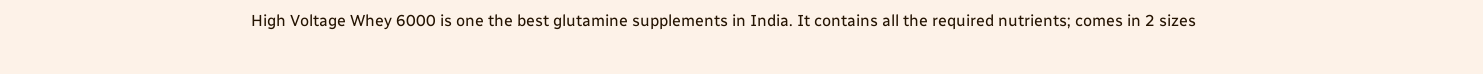High Voltage Whey 6000 is one the best glutamine supplements in India. It contains all the required nutrients; comes in 2 sizes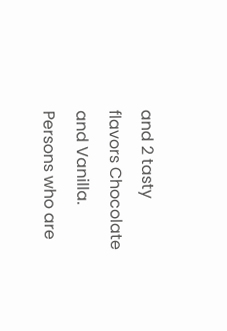and 2 tasty flavors Chocolate and Vanilla. Persons who are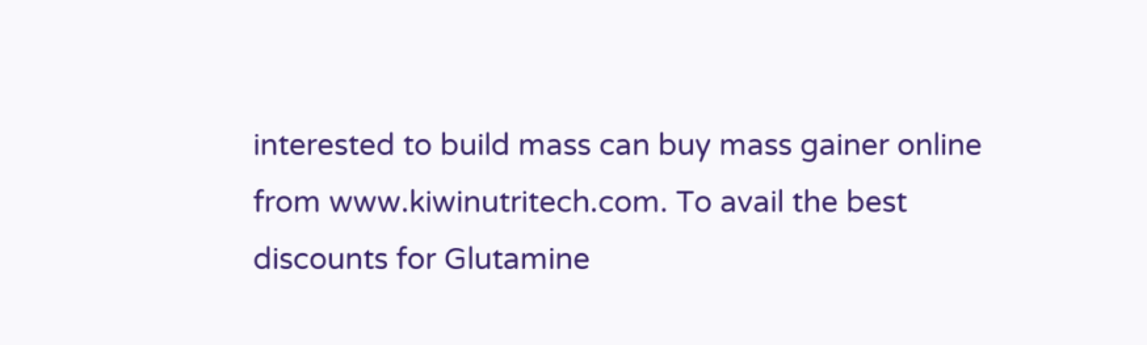interested to build mass can buy mass gainer online from www.kiwinutritech.com. To avail the best discounts for Glutamine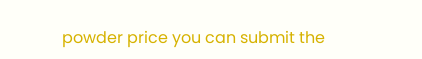powder price you can submit the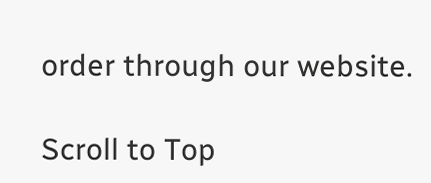order through our website.

Scroll to Top